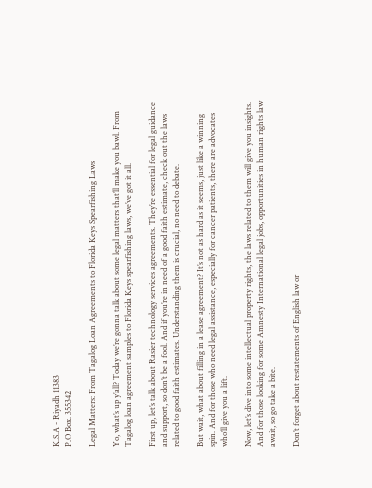K.S.A - Riyadh 11383
P.O Box. 355342

Legal Matters: From Tagalog Loan Agreements to Florida Keys Spearfishing Laws

Yo, what’s up y’all? Today we’re gonna talk about some legal matters that’ll make you bawl. From Tagalog loan agreement samples to Florida Keys spearfishing laws, we’ve got it all.

First up, let’s talk about Rasier technology services agreements. They’re essential for legal guidance and support, so don’t be a fool. And if you’re in need of a good faith estimate, check out the laws related to good faith estimates. Understanding them is crucial, no need to debate.

But wait, what about filling in a lease agreement? It’s not as hard as it seems, just like a winning spin. And for those who need legal assistance, especially for cancer patients, there are advocates who’ll give you a lift.

Now, let’s dive into some intellectual property rights, the laws related to them will give you insights. And for those looking for some Amnesty International legal jobs, opportunities in human rights law await, so go take a bite.

Don’t forget about restatements of English law or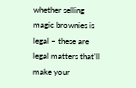whether selling magic brownies is legal – these are legal matters that’ll make your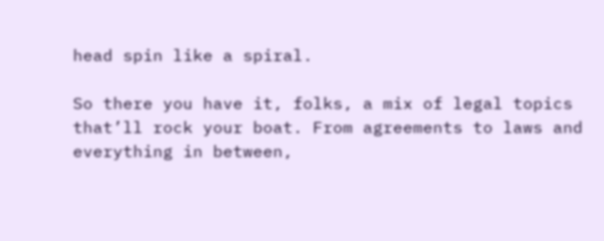head spin like a spiral.

So there you have it, folks, a mix of legal topics that’ll rock your boat. From agreements to laws and everything in between,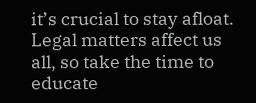it’s crucial to stay afloat. Legal matters affect us all, so take the time to educate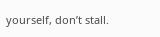yourself, don’t stall.